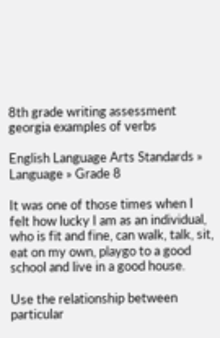8th grade writing assessment georgia examples of verbs

English Language Arts Standards » Language » Grade 8

It was one of those times when I felt how lucky I am as an individual, who is fit and fine, can walk, talk, sit, eat on my own, playgo to a good school and live in a good house.

Use the relationship between particular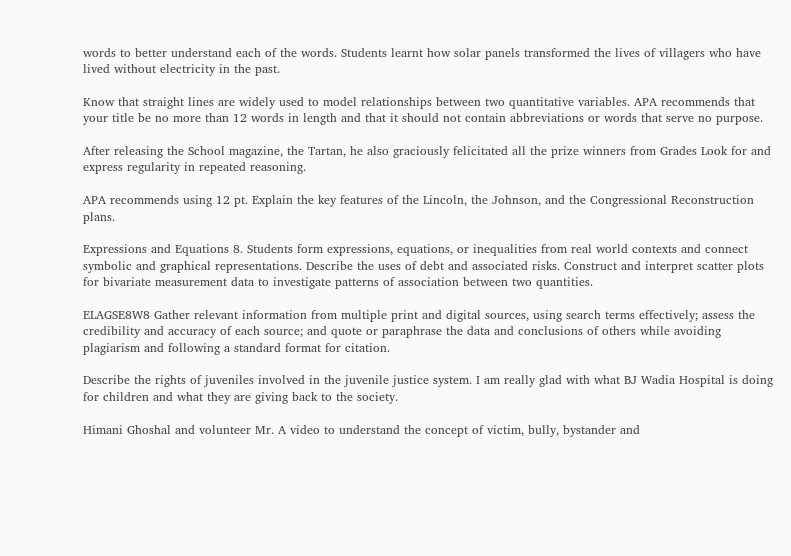words to better understand each of the words. Students learnt how solar panels transformed the lives of villagers who have lived without electricity in the past.

Know that straight lines are widely used to model relationships between two quantitative variables. APA recommends that your title be no more than 12 words in length and that it should not contain abbreviations or words that serve no purpose.

After releasing the School magazine, the Tartan, he also graciously felicitated all the prize winners from Grades Look for and express regularity in repeated reasoning.

APA recommends using 12 pt. Explain the key features of the Lincoln, the Johnson, and the Congressional Reconstruction plans.

Expressions and Equations 8. Students form expressions, equations, or inequalities from real world contexts and connect symbolic and graphical representations. Describe the uses of debt and associated risks. Construct and interpret scatter plots for bivariate measurement data to investigate patterns of association between two quantities.

ELAGSE8W8 Gather relevant information from multiple print and digital sources, using search terms effectively; assess the credibility and accuracy of each source; and quote or paraphrase the data and conclusions of others while avoiding plagiarism and following a standard format for citation.

Describe the rights of juveniles involved in the juvenile justice system. I am really glad with what BJ Wadia Hospital is doing for children and what they are giving back to the society.

Himani Ghoshal and volunteer Mr. A video to understand the concept of victim, bully, bystander and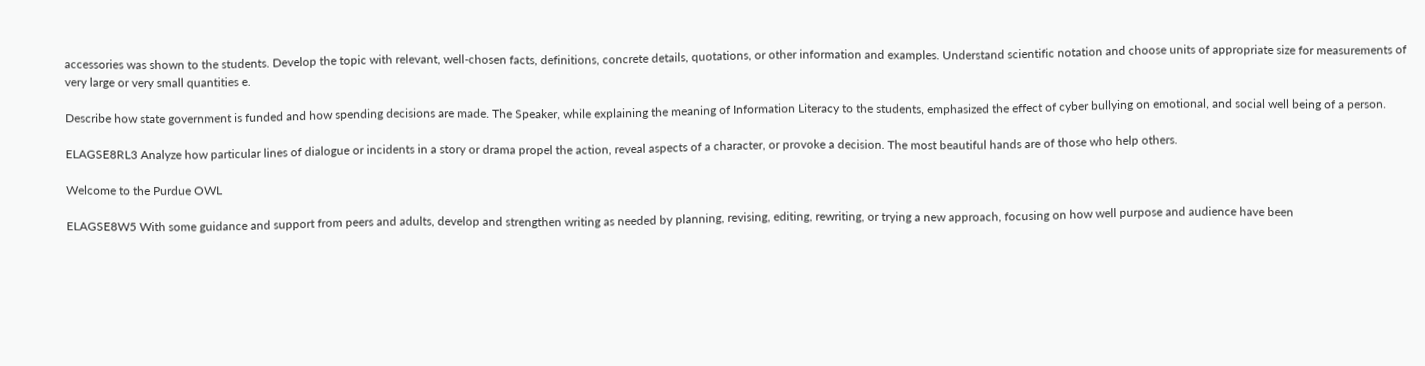accessories was shown to the students. Develop the topic with relevant, well-chosen facts, definitions, concrete details, quotations, or other information and examples. Understand scientific notation and choose units of appropriate size for measurements of very large or very small quantities e.

Describe how state government is funded and how spending decisions are made. The Speaker, while explaining the meaning of Information Literacy to the students, emphasized the effect of cyber bullying on emotional, and social well being of a person.

ELAGSE8RL3 Analyze how particular lines of dialogue or incidents in a story or drama propel the action, reveal aspects of a character, or provoke a decision. The most beautiful hands are of those who help others.

Welcome to the Purdue OWL

ELAGSE8W5 With some guidance and support from peers and adults, develop and strengthen writing as needed by planning, revising, editing, rewriting, or trying a new approach, focusing on how well purpose and audience have been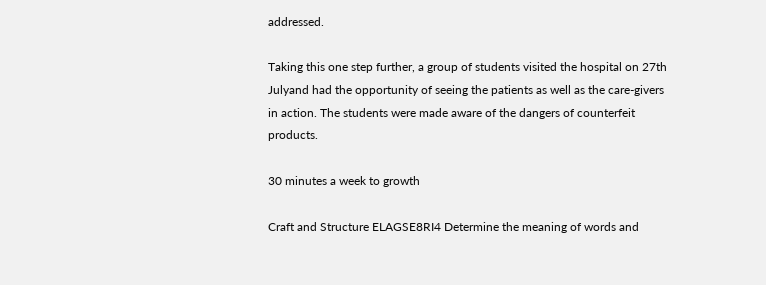addressed.

Taking this one step further, a group of students visited the hospital on 27th Julyand had the opportunity of seeing the patients as well as the care-givers in action. The students were made aware of the dangers of counterfeit products.

30 minutes a week to growth

Craft and Structure ELAGSE8RI4 Determine the meaning of words and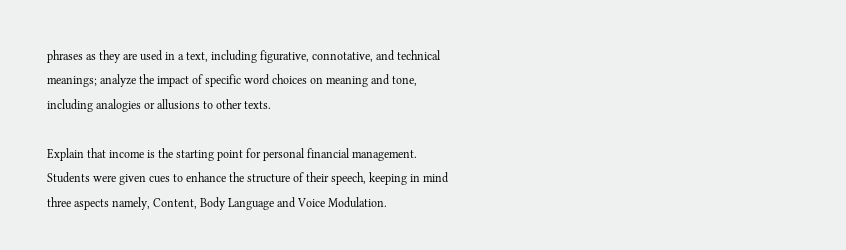phrases as they are used in a text, including figurative, connotative, and technical meanings; analyze the impact of specific word choices on meaning and tone, including analogies or allusions to other texts.

Explain that income is the starting point for personal financial management. Students were given cues to enhance the structure of their speech, keeping in mind three aspects namely, Content, Body Language and Voice Modulation.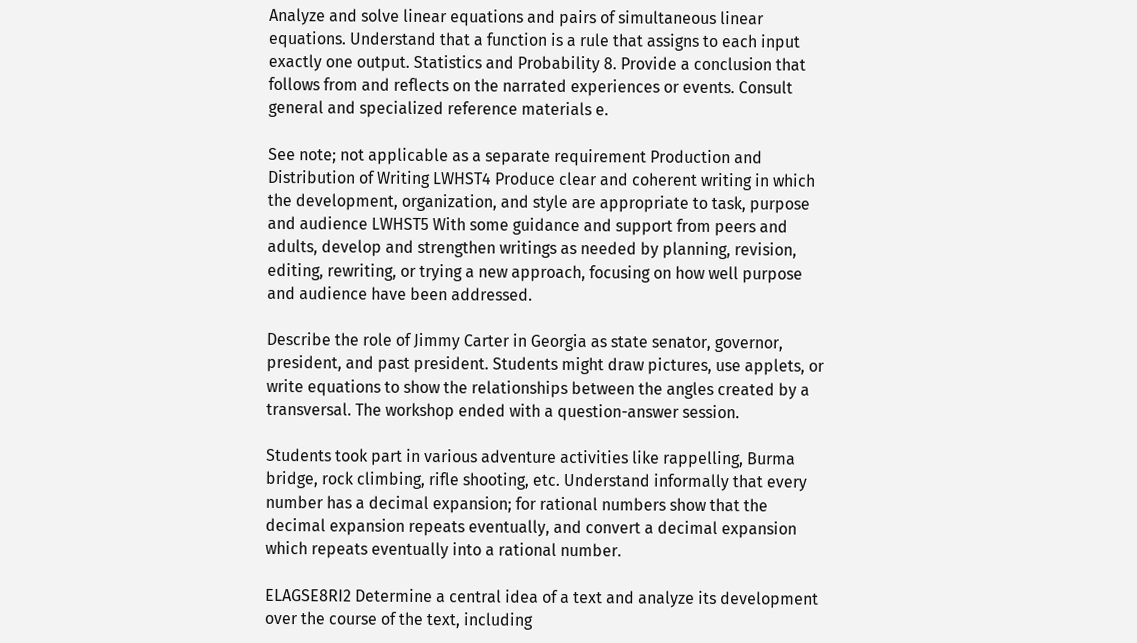Analyze and solve linear equations and pairs of simultaneous linear equations. Understand that a function is a rule that assigns to each input exactly one output. Statistics and Probability 8. Provide a conclusion that follows from and reflects on the narrated experiences or events. Consult general and specialized reference materials e.

See note; not applicable as a separate requirement Production and Distribution of Writing LWHST4 Produce clear and coherent writing in which the development, organization, and style are appropriate to task, purpose and audience LWHST5 With some guidance and support from peers and adults, develop and strengthen writings as needed by planning, revision, editing, rewriting, or trying a new approach, focusing on how well purpose and audience have been addressed.

Describe the role of Jimmy Carter in Georgia as state senator, governor, president, and past president. Students might draw pictures, use applets, or write equations to show the relationships between the angles created by a transversal. The workshop ended with a question-answer session.

Students took part in various adventure activities like rappelling, Burma bridge, rock climbing, rifle shooting, etc. Understand informally that every number has a decimal expansion; for rational numbers show that the decimal expansion repeats eventually, and convert a decimal expansion which repeats eventually into a rational number.

ELAGSE8RI2 Determine a central idea of a text and analyze its development over the course of the text, including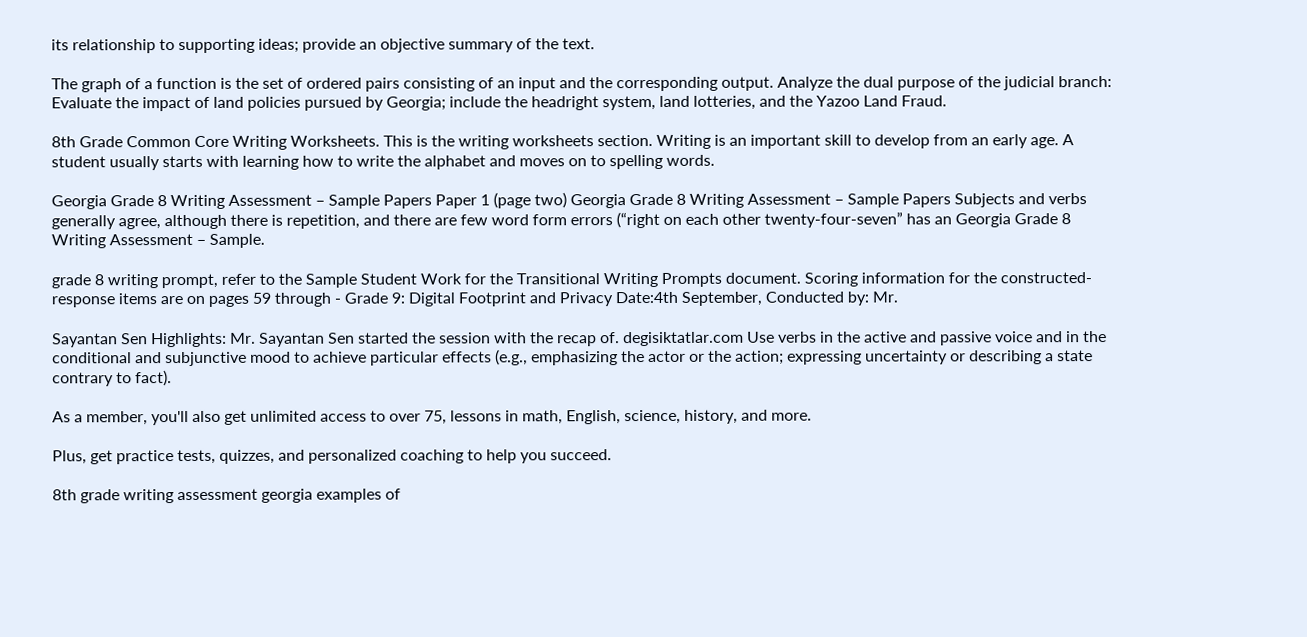its relationship to supporting ideas; provide an objective summary of the text.

The graph of a function is the set of ordered pairs consisting of an input and the corresponding output. Analyze the dual purpose of the judicial branch: Evaluate the impact of land policies pursued by Georgia; include the headright system, land lotteries, and the Yazoo Land Fraud.

8th Grade Common Core Writing Worksheets. This is the writing worksheets section. Writing is an important skill to develop from an early age. A student usually starts with learning how to write the alphabet and moves on to spelling words.

Georgia Grade 8 Writing Assessment – Sample Papers Paper 1 (page two) Georgia Grade 8 Writing Assessment – Sample Papers Subjects and verbs generally agree, although there is repetition, and there are few word form errors (“right on each other twenty-four-seven” has an Georgia Grade 8 Writing Assessment – Sample.

grade 8 writing prompt, refer to the Sample Student Work for the Transitional Writing Prompts document. Scoring information for the constructed-response items are on pages 59 through - Grade 9: Digital Footprint and Privacy Date:4th September, Conducted by: Mr.

Sayantan Sen Highlights: Mr. Sayantan Sen started the session with the recap of. degisiktatlar.com Use verbs in the active and passive voice and in the conditional and subjunctive mood to achieve particular effects (e.g., emphasizing the actor or the action; expressing uncertainty or describing a state contrary to fact).

As a member, you'll also get unlimited access to over 75, lessons in math, English, science, history, and more.

Plus, get practice tests, quizzes, and personalized coaching to help you succeed.

8th grade writing assessment georgia examples of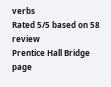verbs
Rated 5/5 based on 58 review
Prentice Hall Bridge page